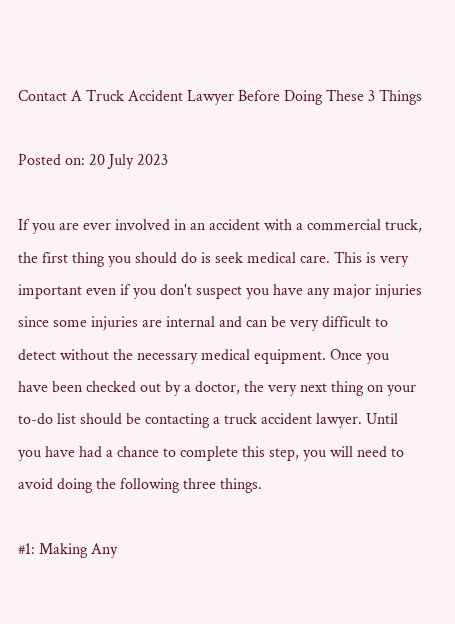Contact A Truck Accident Lawyer Before Doing These 3 Things

Posted on: 20 July 2023

If you are ever involved in an accident with a commercial truck, the first thing you should do is seek medical care. This is very important even if you don't suspect you have any major injuries since some injuries are internal and can be very difficult to detect without the necessary medical equipment. Once you have been checked out by a doctor, the very next thing on your to-do list should be contacting a truck accident lawyer. Until you have had a chance to complete this step, you will need to avoid doing the following three things.

#1: Making Any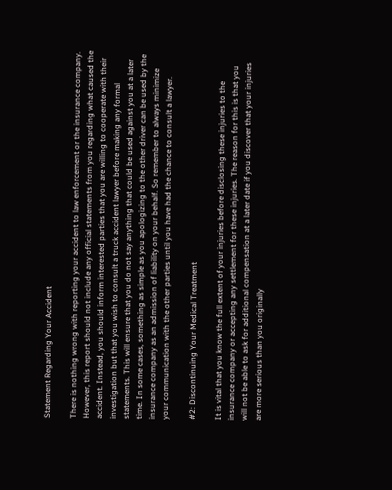Statement Regarding Your Accident

There is nothing wrong with reporting your accident to law enforcement or the insurance company. However, this report should not include any official statements from you regarding what caused the accident. Instead, you should inform interested parties that you are willing to cooperate with their investigation but that you wish to consult a truck accident lawyer before making any formal statements. This will ensure that you do not say anything that could be used against you at a later time. In some cases, something as simple as you apologizing to the other driver can be used by the insurance company as an admission of liability on your behalf. So remember to always minimize your communication with the other parties until you have had the chance to consult a lawyer.

#2: Discontinuing Your Medical Treatment

It is vital that you know the full extent of your injuries before disclosing these injuries to the insurance company or accepting any settlement for these injuries. The reason for this is that you will not be able to ask for additional compensation at a later date if you discover that your injuries are more serious than you originally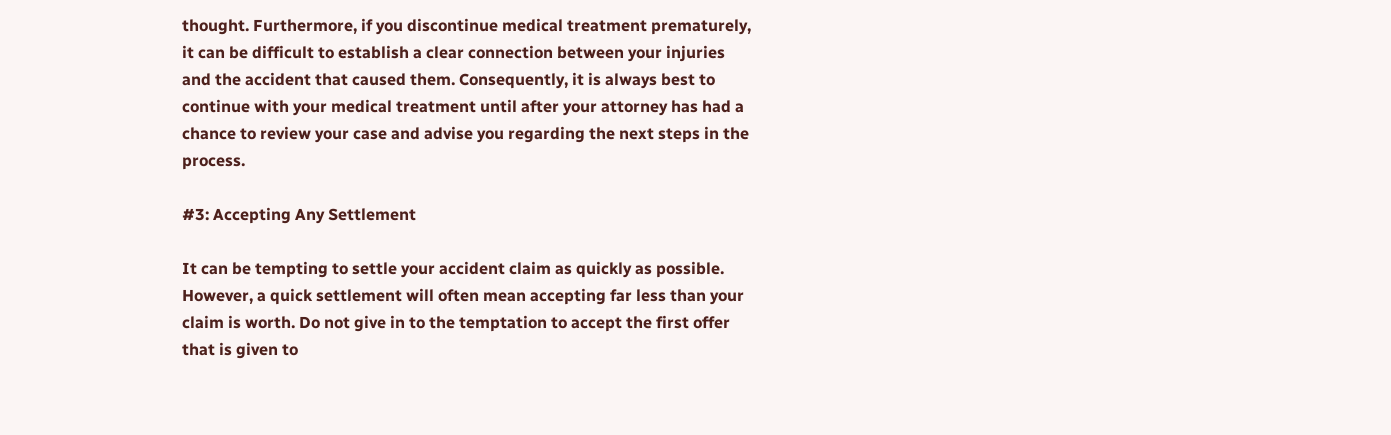thought. Furthermore, if you discontinue medical treatment prematurely, it can be difficult to establish a clear connection between your injuries and the accident that caused them. Consequently, it is always best to continue with your medical treatment until after your attorney has had a chance to review your case and advise you regarding the next steps in the process.

#3: Accepting Any Settlement

It can be tempting to settle your accident claim as quickly as possible. However, a quick settlement will often mean accepting far less than your claim is worth. Do not give in to the temptation to accept the first offer that is given to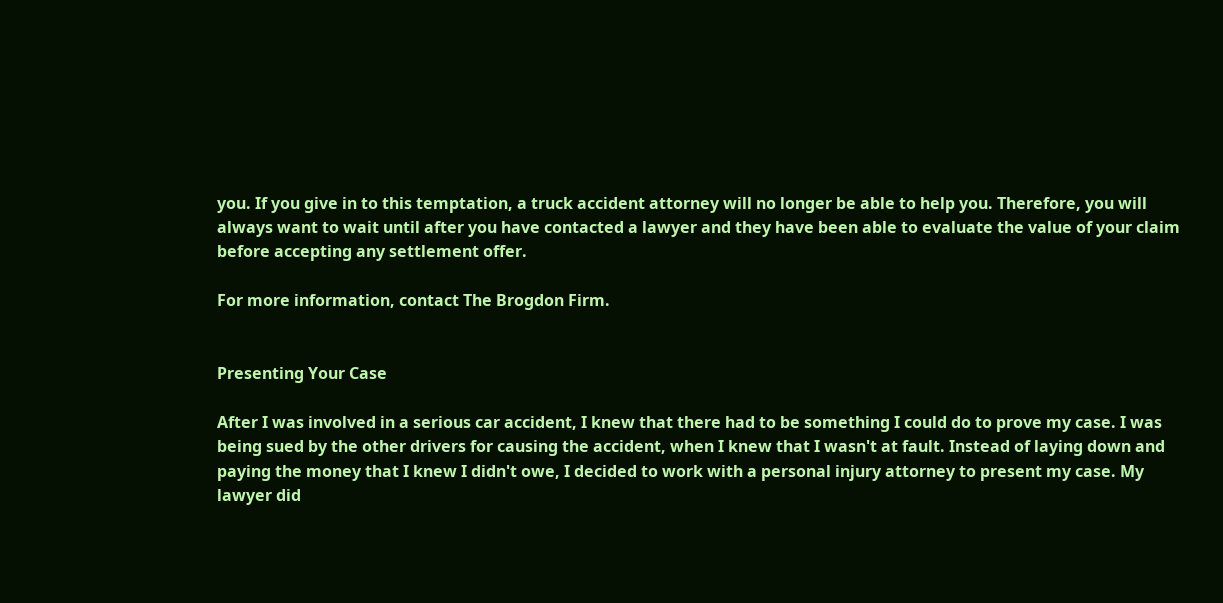you. If you give in to this temptation, a truck accident attorney will no longer be able to help you. Therefore, you will always want to wait until after you have contacted a lawyer and they have been able to evaluate the value of your claim before accepting any settlement offer.

For more information, contact The Brogdon Firm.


Presenting Your Case

After I was involved in a serious car accident, I knew that there had to be something I could do to prove my case. I was being sued by the other drivers for causing the accident, when I knew that I wasn't at fault. Instead of laying down and paying the money that I knew I didn't owe, I decided to work with a personal injury attorney to present my case. My lawyer did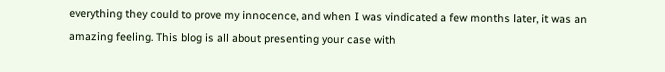everything they could to prove my innocence, and when I was vindicated a few months later, it was an amazing feeling. This blog is all about presenting your case with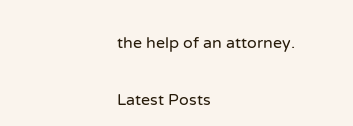the help of an attorney.


Latest Posts